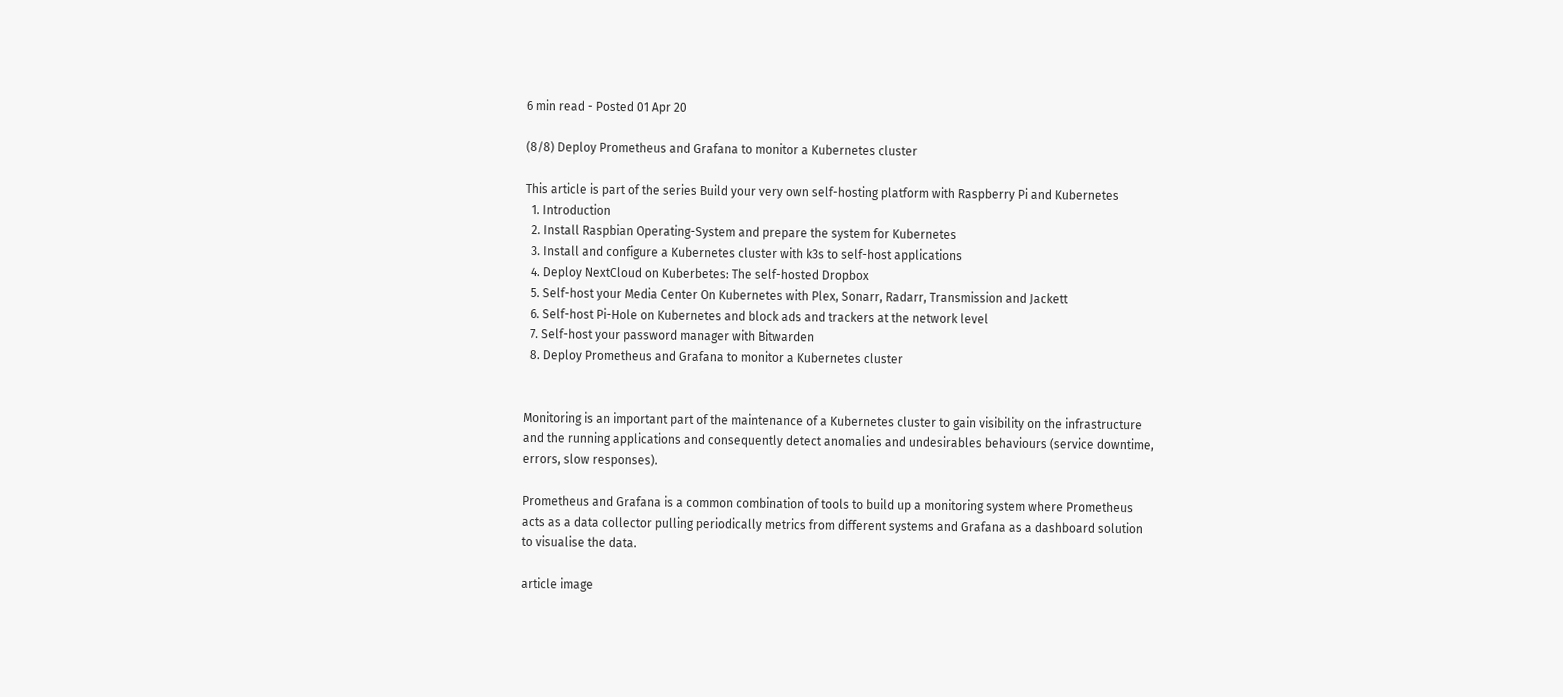6 min read - Posted 01 Apr 20

(8/8) Deploy Prometheus and Grafana to monitor a Kubernetes cluster

This article is part of the series Build your very own self-hosting platform with Raspberry Pi and Kubernetes
  1. Introduction
  2. Install Raspbian Operating-System and prepare the system for Kubernetes
  3. Install and configure a Kubernetes cluster with k3s to self-host applications
  4. Deploy NextCloud on Kuberbetes: The self-hosted Dropbox
  5. Self-host your Media Center On Kubernetes with Plex, Sonarr, Radarr, Transmission and Jackett
  6. Self-host Pi-Hole on Kubernetes and block ads and trackers at the network level
  7. Self-host your password manager with Bitwarden
  8. Deploy Prometheus and Grafana to monitor a Kubernetes cluster


Monitoring is an important part of the maintenance of a Kubernetes cluster to gain visibility on the infrastructure and the running applications and consequently detect anomalies and undesirables behaviours (service downtime, errors, slow responses).

Prometheus and Grafana is a common combination of tools to build up a monitoring system where Prometheus acts as a data collector pulling periodically metrics from different systems and Grafana as a dashboard solution to visualise the data.

article image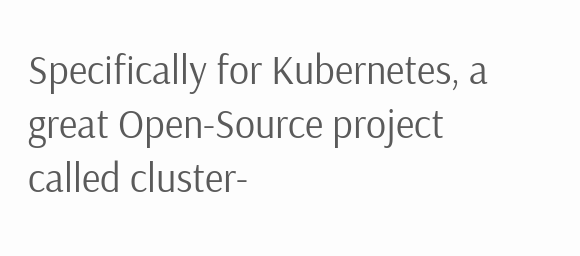Specifically for Kubernetes, a great Open-Source project called cluster-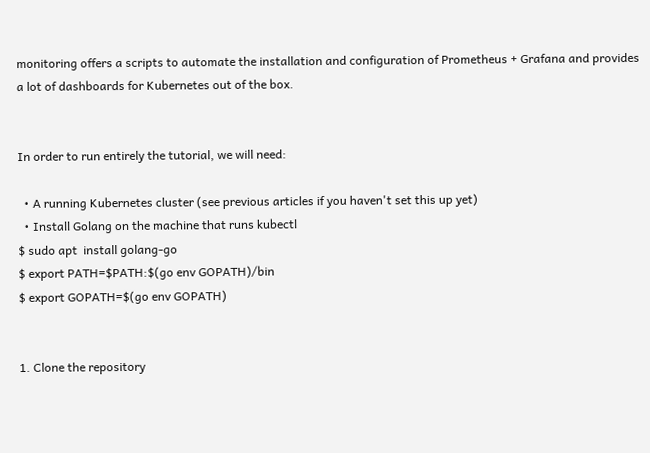monitoring offers a scripts to automate the installation and configuration of Prometheus + Grafana and provides a lot of dashboards for Kubernetes out of the box.


In order to run entirely the tutorial, we will need:

  • A running Kubernetes cluster (see previous articles if you haven't set this up yet)
  • Install Golang on the machine that runs kubectl
$ sudo apt  install golang-go
$ export PATH=$PATH:$(go env GOPATH)/bin
$ export GOPATH=$(go env GOPATH)


1. Clone the repository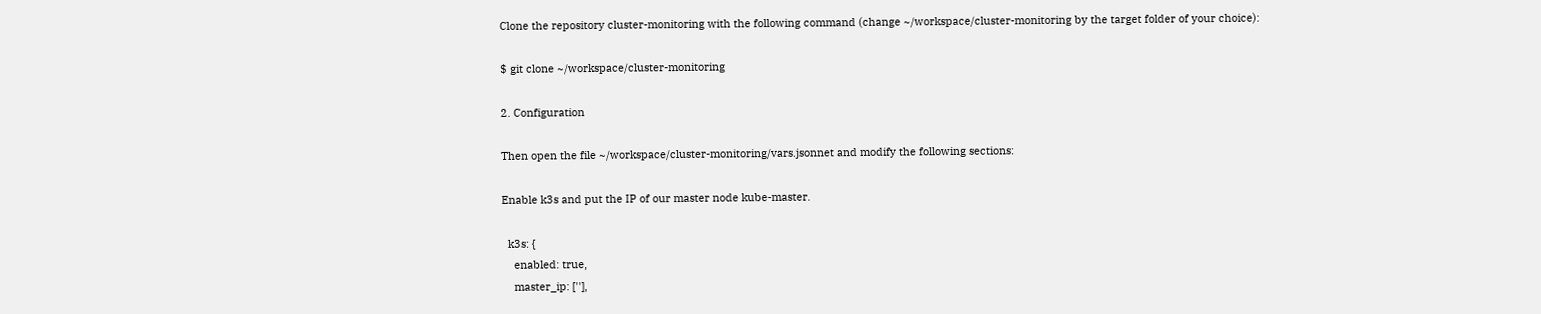Clone the repository cluster-monitoring with the following command (change ~/workspace/cluster-monitoring by the target folder of your choice):

$ git clone ~/workspace/cluster-monitoring

2. Configuration

Then open the file ~/workspace/cluster-monitoring/vars.jsonnet and modify the following sections:

Enable k3s and put the IP of our master node kube-master.

  k3s: {
    enabled: true,
    master_ip: [''],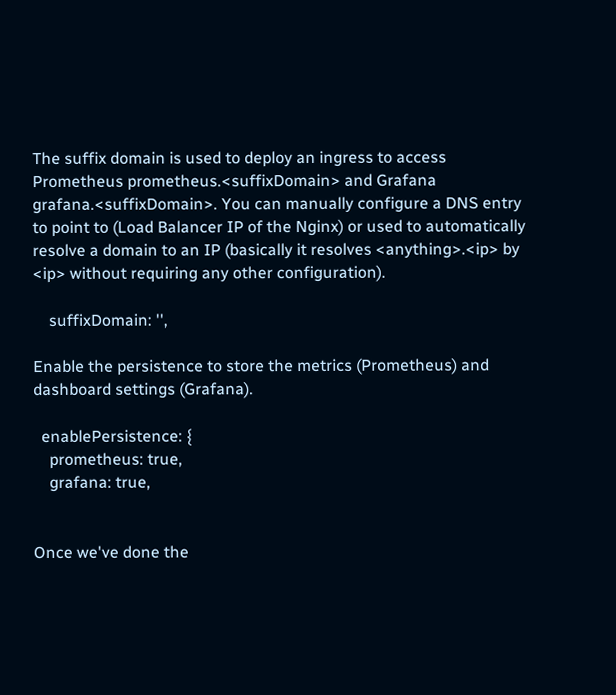The suffix domain is used to deploy an ingress to access Prometheus prometheus.<suffixDomain> and Grafana grafana.<suffixDomain>. You can manually configure a DNS entry to point to (Load Balancer IP of the Nginx) or used to automatically resolve a domain to an IP (basically it resolves <anything>.<ip> by <ip> without requiring any other configuration).

    suffixDomain: '',

Enable the persistence to store the metrics (Prometheus) and dashboard settings (Grafana).

  enablePersistence: {
    prometheus: true,
    grafana: true,


Once we've done the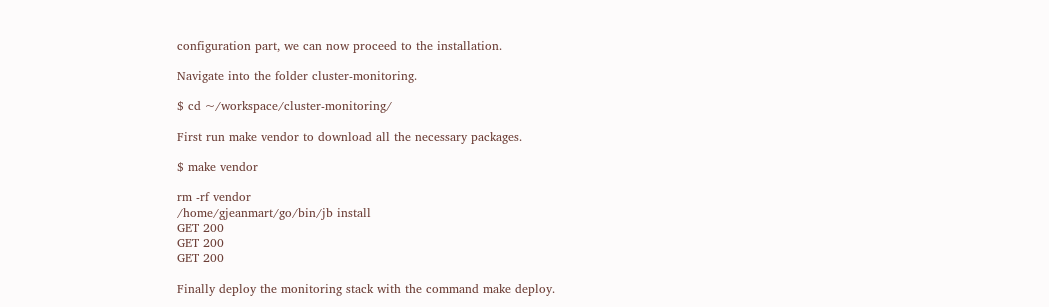configuration part, we can now proceed to the installation.

Navigate into the folder cluster-monitoring.

$ cd ~/workspace/cluster-monitoring/

First run make vendor to download all the necessary packages.

$ make vendor

rm -rf vendor
/home/gjeanmart/go/bin/jb install
GET 200
GET 200
GET 200

Finally deploy the monitoring stack with the command make deploy.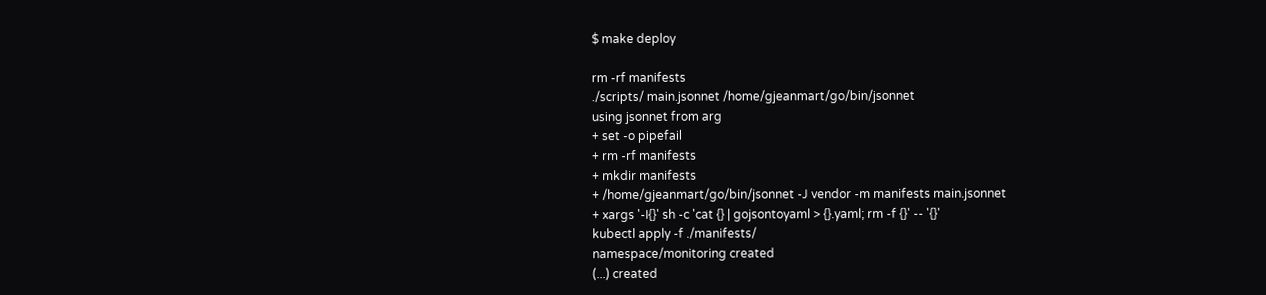$ make deploy

rm -rf manifests
./scripts/ main.jsonnet /home/gjeanmart/go/bin/jsonnet
using jsonnet from arg
+ set -o pipefail
+ rm -rf manifests
+ mkdir manifests
+ /home/gjeanmart/go/bin/jsonnet -J vendor -m manifests main.jsonnet
+ xargs '-I{}' sh -c 'cat {} | gojsontoyaml > {}.yaml; rm -f {}' -- '{}'
kubectl apply -f ./manifests/
namespace/monitoring created
(...) created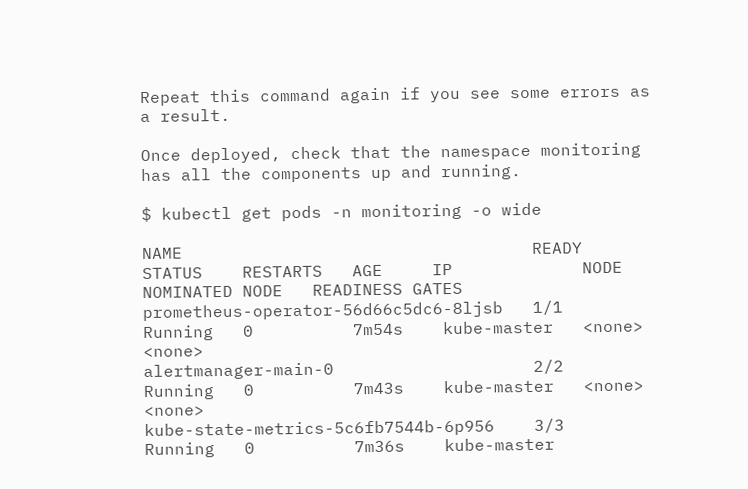Repeat this command again if you see some errors as a result.

Once deployed, check that the namespace monitoring has all the components up and running.

$ kubectl get pods -n monitoring -o wide

NAME                                   READY   STATUS    RESTARTS   AGE     IP             NODE          NOMINATED NODE   READINESS GATES
prometheus-operator-56d66c5dc6-8ljsb   1/1     Running   0          7m54s    kube-master   <none>           <none>
alertmanager-main-0                    2/2     Running   0          7m43s    kube-master   <none>           <none>
kube-state-metrics-5c6fb7544b-6p956    3/3     Running   0          7m36s    kube-master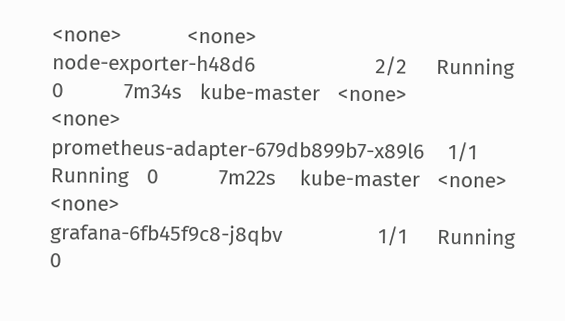<none>           <none>
node-exporter-h48d6                    2/2     Running   0          7m34s   kube-master   <none>           <none>
prometheus-adapter-679db899b7-x89l6    1/1     Running   0          7m22s    kube-master   <none>           <none>
grafana-6fb45f9c8-j8qbv                1/1     Running   0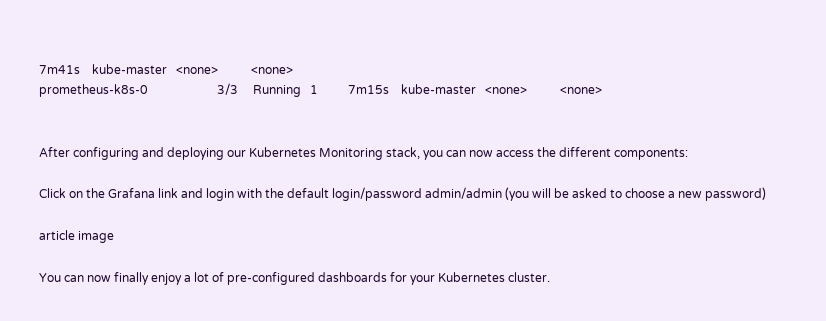7m41s    kube-master   <none>           <none>
prometheus-k8s-0                       3/3     Running   1          7m15s    kube-master   <none>           <none>


After configuring and deploying our Kubernetes Monitoring stack, you can now access the different components:

Click on the Grafana link and login with the default login/password admin/admin (you will be asked to choose a new password)

article image

You can now finally enjoy a lot of pre-configured dashboards for your Kubernetes cluster.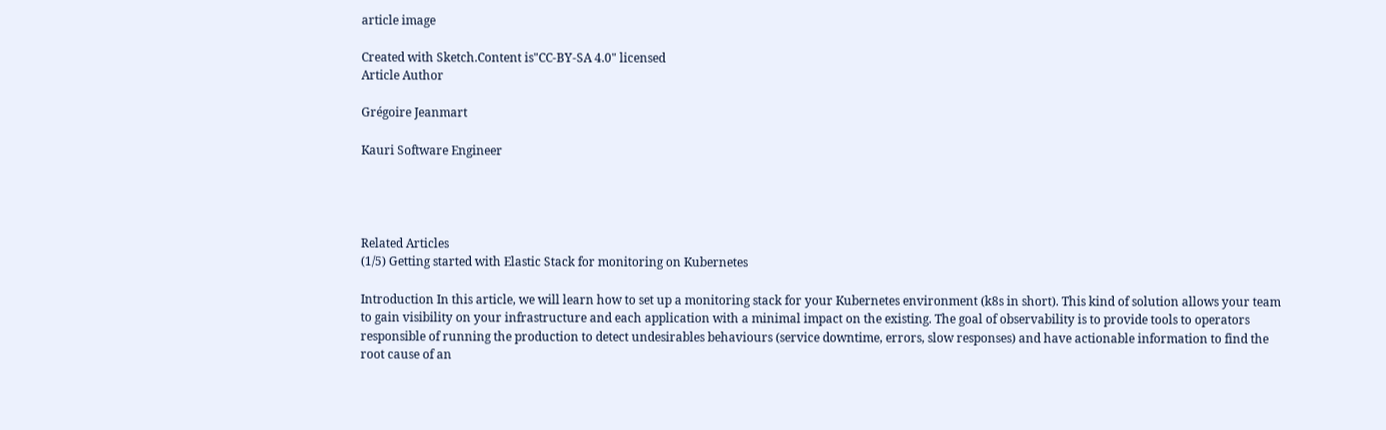article image

Created with Sketch.Content is"CC-BY-SA 4.0" licensed
Article Author

Grégoire Jeanmart

Kauri Software Engineer




Related Articles
(1/5) Getting started with Elastic Stack for monitoring on Kubernetes

Introduction In this article, we will learn how to set up a monitoring stack for your Kubernetes environment (k8s in short). This kind of solution allows your team to gain visibility on your infrastructure and each application with a minimal impact on the existing. The goal of observability is to provide tools to operators responsible of running the production to detect undesirables behaviours (service downtime, errors, slow responses) and have actionable information to find the root cause of an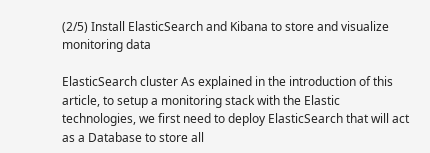(2/5) Install ElasticSearch and Kibana to store and visualize monitoring data

ElasticSearch cluster As explained in the introduction of this article, to setup a monitoring stack with the Elastic technologies, we first need to deploy ElasticSearch that will act as a Database to store all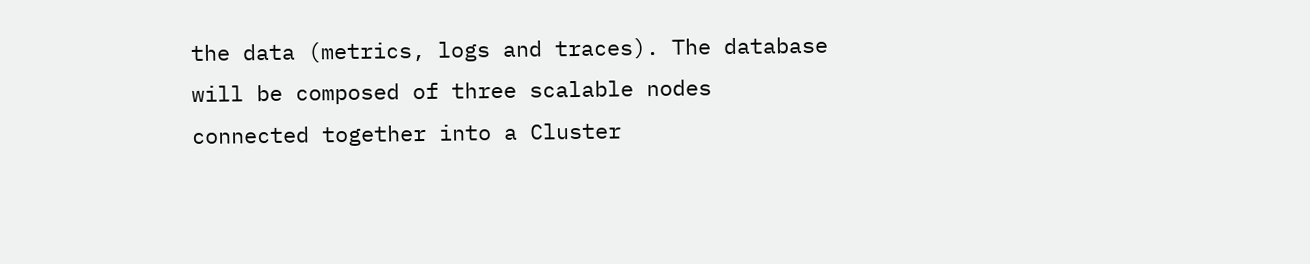the data (metrics, logs and traces). The database will be composed of three scalable nodes connected together into a Cluster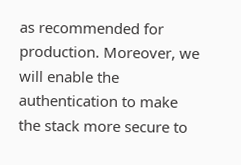as recommended for production. Moreover, we will enable the authentication to make the stack more secure to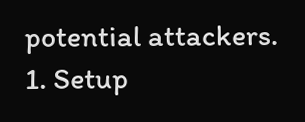potential attackers. 1. Setup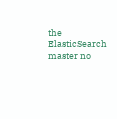the ElasticSearch master no